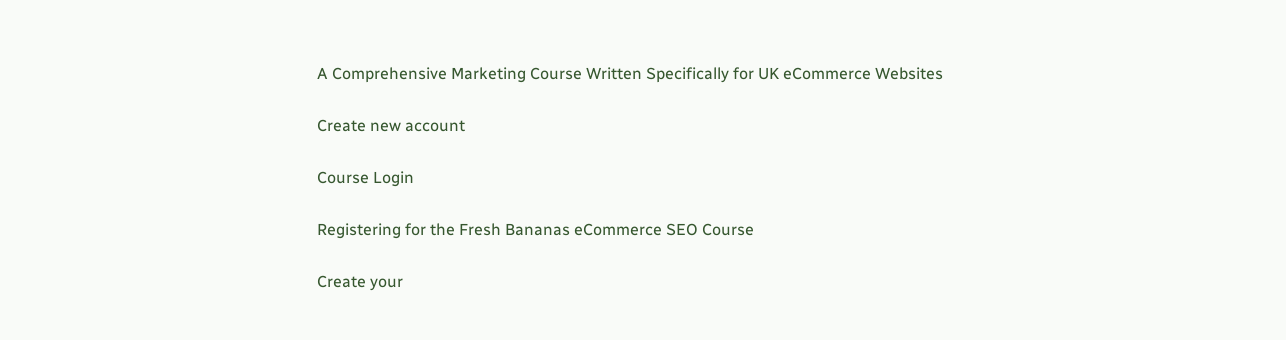A Comprehensive Marketing Course Written Specifically for UK eCommerce Websites

Create new account

Course Login

Registering for the Fresh Bananas eCommerce SEO Course

Create your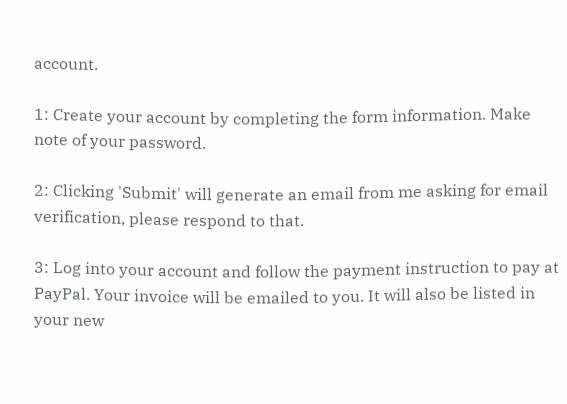account.

1: Create your account by completing the form information. Make note of your password.

2: Clicking 'Submit' will generate an email from me asking for email verification, please respond to that.

3: Log into your account and follow the payment instruction to pay at PayPal. Your invoice will be emailed to you. It will also be listed in your new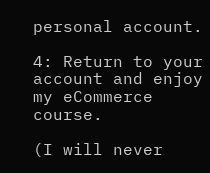personal account.

4: Return to your account and enjoy my eCommerce course.

(I will never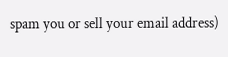spam you or sell your email address)